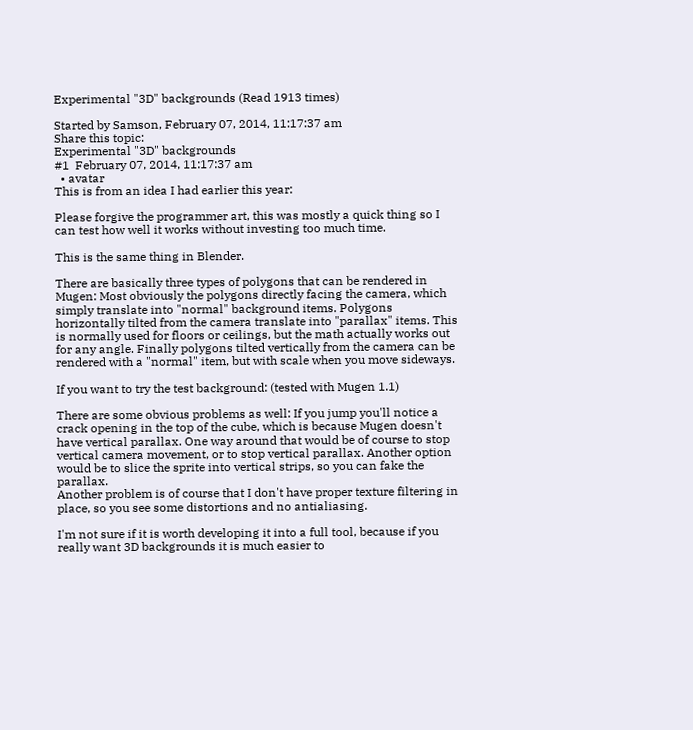Experimental "3D" backgrounds (Read 1913 times)

Started by Samson, February 07, 2014, 11:17:37 am
Share this topic:
Experimental "3D" backgrounds
#1  February 07, 2014, 11:17:37 am
  • avatar
This is from an idea I had earlier this year:

Please forgive the programmer art, this was mostly a quick thing so I can test how well it works without investing too much time.

This is the same thing in Blender.

There are basically three types of polygons that can be rendered in Mugen: Most obviously the polygons directly facing the camera, which simply translate into "normal" background items. Polygons horizontally tilted from the camera translate into "parallax" items. This is normally used for floors or ceilings, but the math actually works out for any angle. Finally polygons tilted vertically from the camera can be rendered with a "normal" item, but with scale when you move sideways.

If you want to try the test background: (tested with Mugen 1.1)

There are some obvious problems as well: If you jump you'll notice a crack opening in the top of the cube, which is because Mugen doesn't have vertical parallax. One way around that would be of course to stop vertical camera movement, or to stop vertical parallax. Another option would be to slice the sprite into vertical strips, so you can fake the parallax.
Another problem is of course that I don't have proper texture filtering in place, so you see some distortions and no antialiasing.

I'm not sure if it is worth developing it into a full tool, because if you really want 3D backgrounds it is much easier to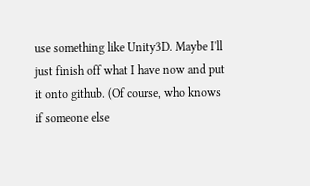use something like Unity3D. Maybe I'll just finish off what I have now and put it onto github. (Of course, who knows if someone else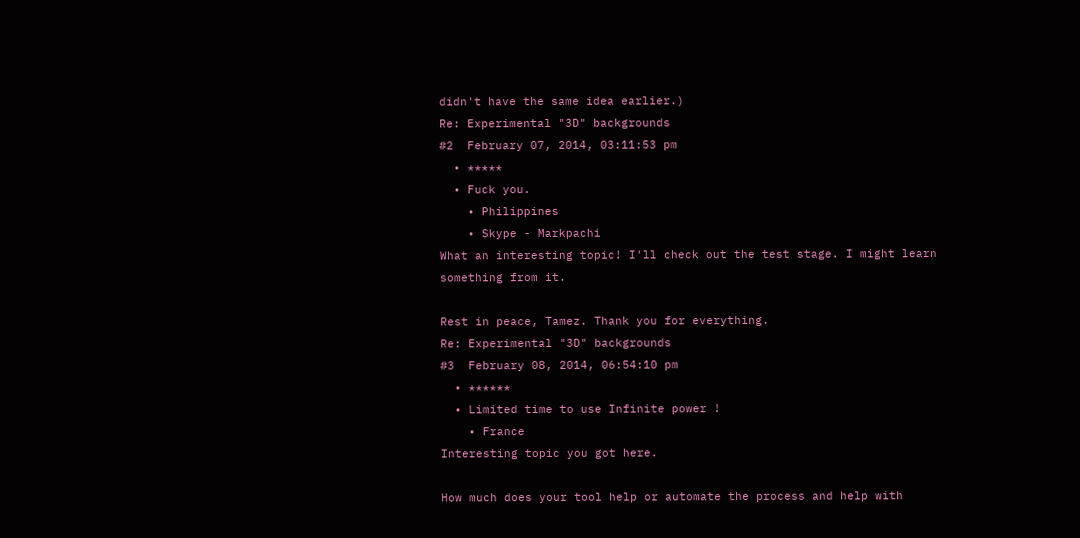didn't have the same idea earlier.)
Re: Experimental "3D" backgrounds
#2  February 07, 2014, 03:11:53 pm
  • *****
  • Fuck you.
    • Philippines
    • Skype - Markpachi
What an interesting topic! I'll check out the test stage. I might learn something from it.

Rest in peace, Tamez. Thank you for everything.
Re: Experimental "3D" backgrounds
#3  February 08, 2014, 06:54:10 pm
  • ******
  • Limited time to use Infinite power !
    • France
Interesting topic you got here.

How much does your tool help or automate the process and help with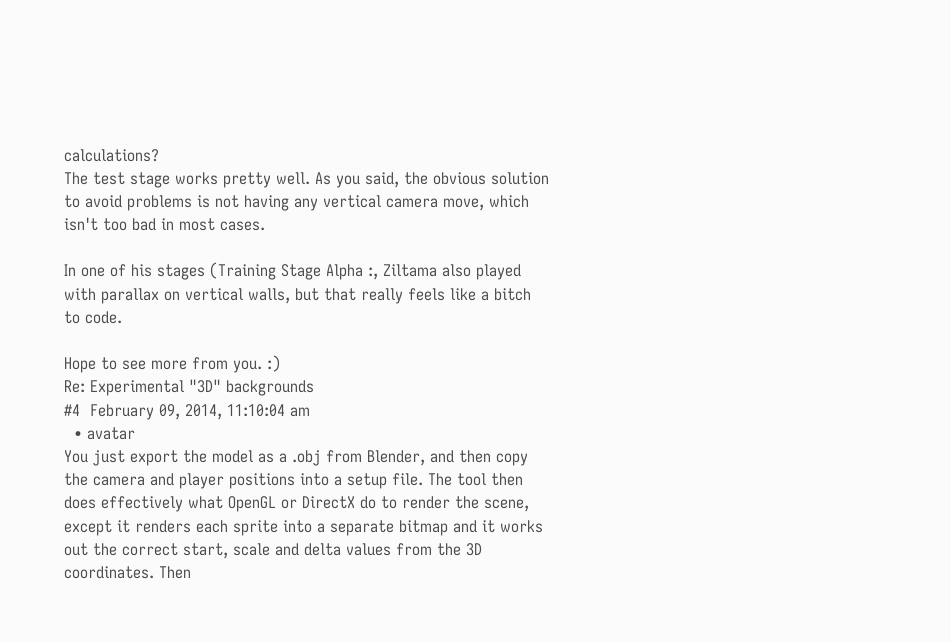calculations?
The test stage works pretty well. As you said, the obvious solution to avoid problems is not having any vertical camera move, which isn't too bad in most cases.

In one of his stages (Training Stage Alpha :, Ziltama also played with parallax on vertical walls, but that really feels like a bitch to code.

Hope to see more from you. :)
Re: Experimental "3D" backgrounds
#4  February 09, 2014, 11:10:04 am
  • avatar
You just export the model as a .obj from Blender, and then copy the camera and player positions into a setup file. The tool then does effectively what OpenGL or DirectX do to render the scene, except it renders each sprite into a separate bitmap and it works out the correct start, scale and delta values from the 3D coordinates. Then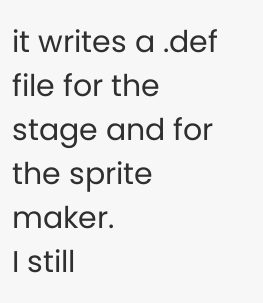it writes a .def file for the stage and for the sprite maker.
I still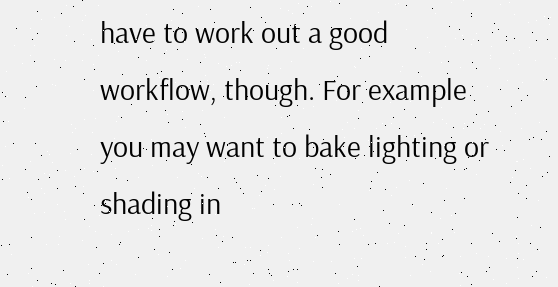have to work out a good workflow, though. For example you may want to bake lighting or shading in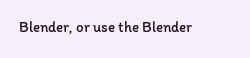Blender, or use the Blender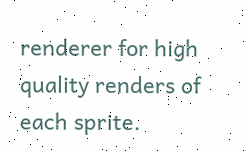renderer for high quality renders of each sprite.